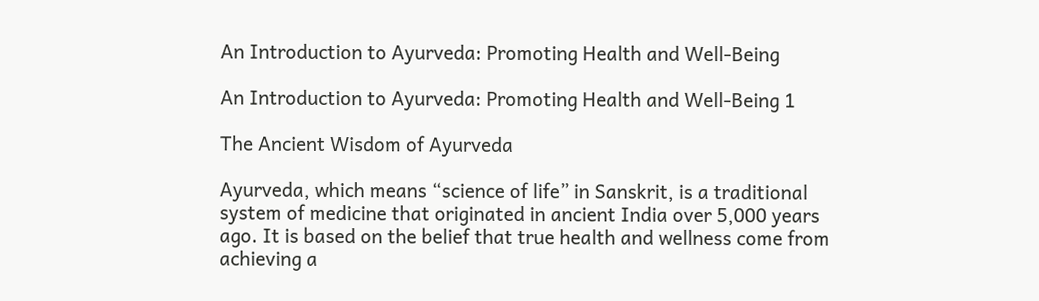An Introduction to Ayurveda: Promoting Health and Well-Being

An Introduction to Ayurveda: Promoting Health and Well-Being 1

The Ancient Wisdom of Ayurveda

Ayurveda, which means “science of life” in Sanskrit, is a traditional system of medicine that originated in ancient India over 5,000 years ago. It is based on the belief that true health and wellness come from achieving a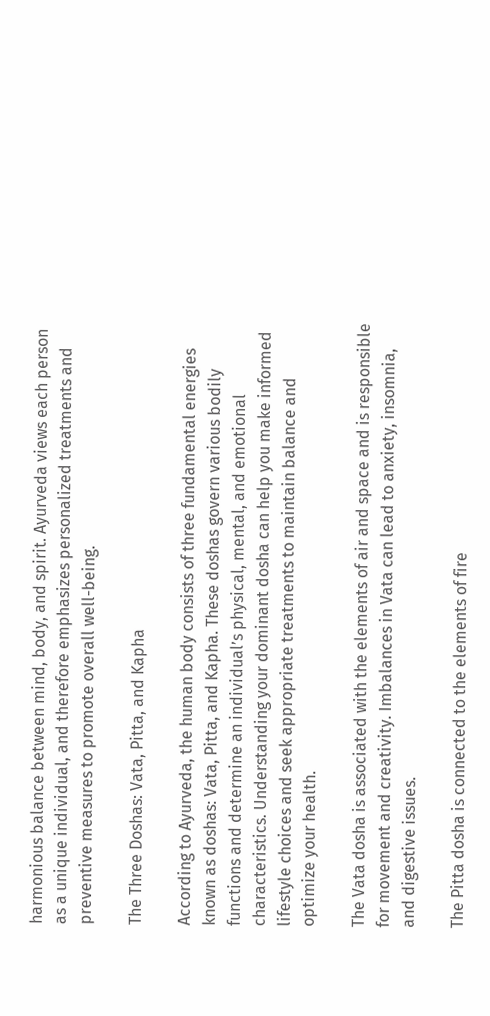harmonious balance between mind, body, and spirit. Ayurveda views each person as a unique individual, and therefore emphasizes personalized treatments and preventive measures to promote overall well-being.

The Three Doshas: Vata, Pitta, and Kapha

According to Ayurveda, the human body consists of three fundamental energies known as doshas: Vata, Pitta, and Kapha. These doshas govern various bodily functions and determine an individual’s physical, mental, and emotional characteristics. Understanding your dominant dosha can help you make informed lifestyle choices and seek appropriate treatments to maintain balance and optimize your health.

The Vata dosha is associated with the elements of air and space and is responsible for movement and creativity. Imbalances in Vata can lead to anxiety, insomnia, and digestive issues.

The Pitta dosha is connected to the elements of fire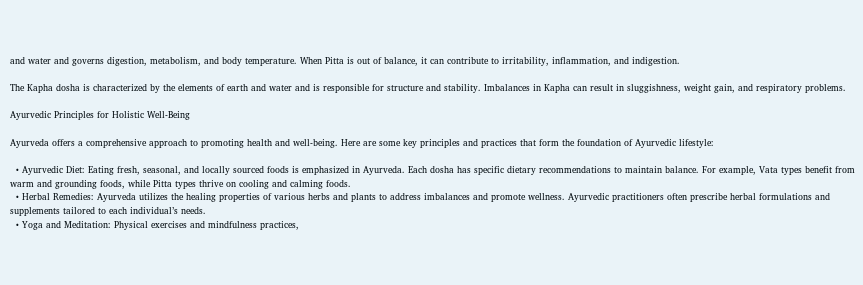and water and governs digestion, metabolism, and body temperature. When Pitta is out of balance, it can contribute to irritability, inflammation, and indigestion.

The Kapha dosha is characterized by the elements of earth and water and is responsible for structure and stability. Imbalances in Kapha can result in sluggishness, weight gain, and respiratory problems.

Ayurvedic Principles for Holistic Well-Being

Ayurveda offers a comprehensive approach to promoting health and well-being. Here are some key principles and practices that form the foundation of Ayurvedic lifestyle:

  • Ayurvedic Diet: Eating fresh, seasonal, and locally sourced foods is emphasized in Ayurveda. Each dosha has specific dietary recommendations to maintain balance. For example, Vata types benefit from warm and grounding foods, while Pitta types thrive on cooling and calming foods.
  • Herbal Remedies: Ayurveda utilizes the healing properties of various herbs and plants to address imbalances and promote wellness. Ayurvedic practitioners often prescribe herbal formulations and supplements tailored to each individual’s needs.
  • Yoga and Meditation: Physical exercises and mindfulness practices,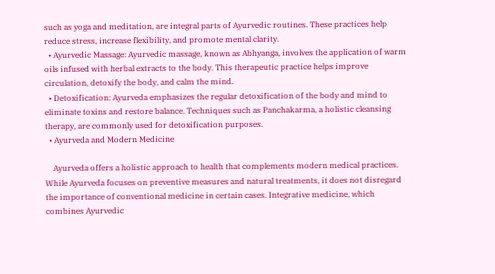such as yoga and meditation, are integral parts of Ayurvedic routines. These practices help reduce stress, increase flexibility, and promote mental clarity.
  • Ayurvedic Massage: Ayurvedic massage, known as Abhyanga, involves the application of warm oils infused with herbal extracts to the body. This therapeutic practice helps improve circulation, detoxify the body, and calm the mind.
  • Detoxification: Ayurveda emphasizes the regular detoxification of the body and mind to eliminate toxins and restore balance. Techniques such as Panchakarma, a holistic cleansing therapy, are commonly used for detoxification purposes.
  • Ayurveda and Modern Medicine

    Ayurveda offers a holistic approach to health that complements modern medical practices. While Ayurveda focuses on preventive measures and natural treatments, it does not disregard the importance of conventional medicine in certain cases. Integrative medicine, which combines Ayurvedic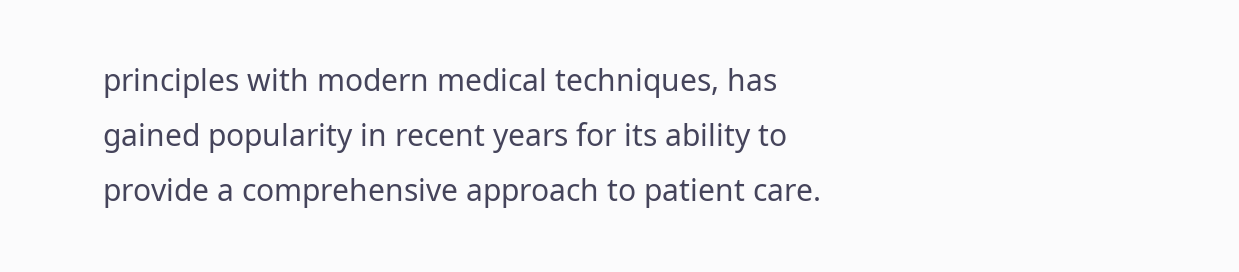principles with modern medical techniques, has gained popularity in recent years for its ability to provide a comprehensive approach to patient care.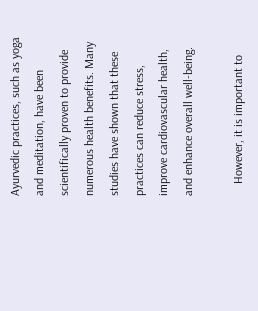Ayurvedic practices, such as yoga and meditation, have been scientifically proven to provide numerous health benefits. Many studies have shown that these practices can reduce stress, improve cardiovascular health, and enhance overall well-being.

    However, it is important to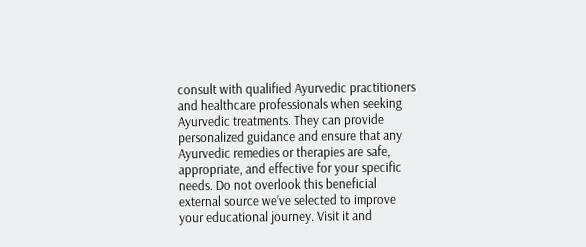consult with qualified Ayurvedic practitioners and healthcare professionals when seeking Ayurvedic treatments. They can provide personalized guidance and ensure that any Ayurvedic remedies or therapies are safe, appropriate, and effective for your specific needs. Do not overlook this beneficial external source we’ve selected to improve your educational journey. Visit it and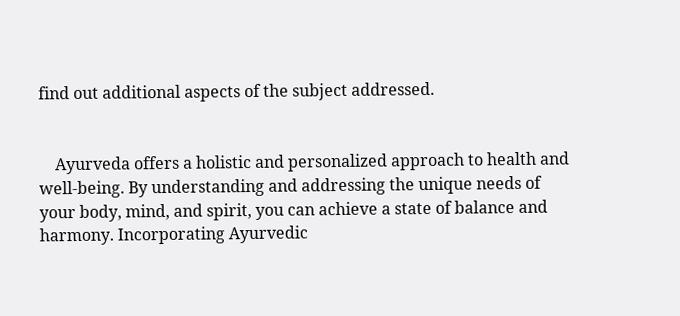find out additional aspects of the subject addressed.


    Ayurveda offers a holistic and personalized approach to health and well-being. By understanding and addressing the unique needs of your body, mind, and spirit, you can achieve a state of balance and harmony. Incorporating Ayurvedic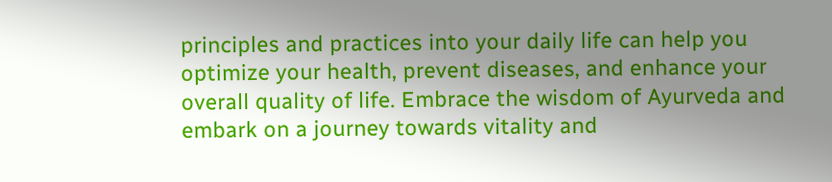principles and practices into your daily life can help you optimize your health, prevent diseases, and enhance your overall quality of life. Embrace the wisdom of Ayurveda and embark on a journey towards vitality and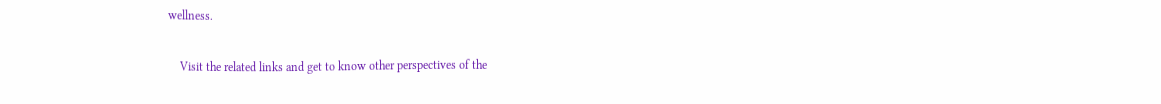wellness.

    Visit the related links and get to know other perspectives of the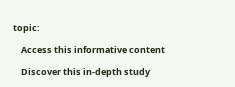topic:

    Access this informative content

    Discover this in-depth study